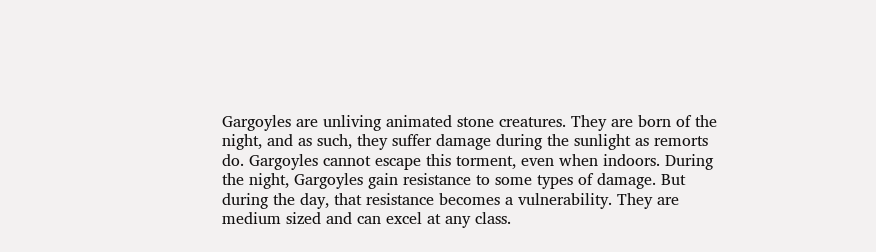Gargoyles are unliving animated stone creatures. They are born of the
night, and as such, they suffer damage during the sunlight as remorts
do. Gargoyles cannot escape this torment, even when indoors. During
the night, Gargoyles gain resistance to some types of damage. But
during the day, that resistance becomes a vulnerability. They are
medium sized and can excel at any class.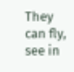They can fly, see in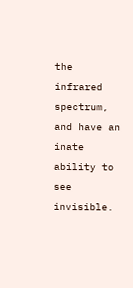the
infrared spectrum, and have an inate ability to see invisible.